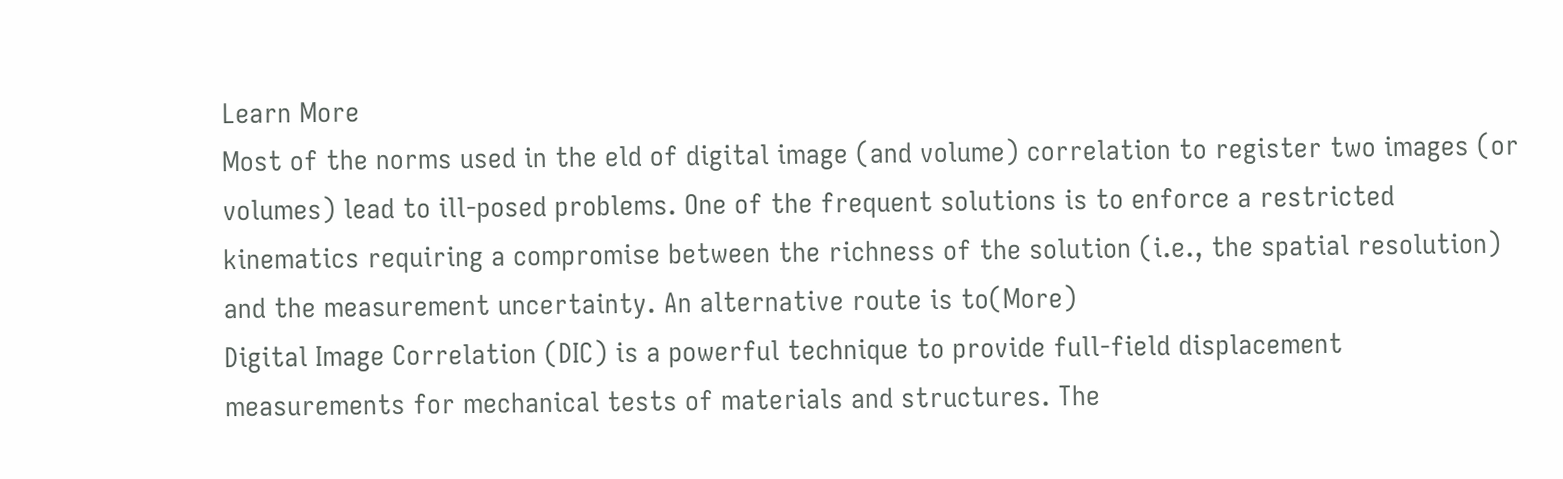Learn More
Most of the norms used in the eld of digital image (and volume) correlation to register two images (or volumes) lead to ill-posed problems. One of the frequent solutions is to enforce a restricted kinematics requiring a compromise between the richness of the solution (i.e., the spatial resolution) and the measurement uncertainty. An alternative route is to(More)
Digital Image Correlation (DIC) is a powerful technique to provide full-field displacement measurements for mechanical tests of materials and structures. The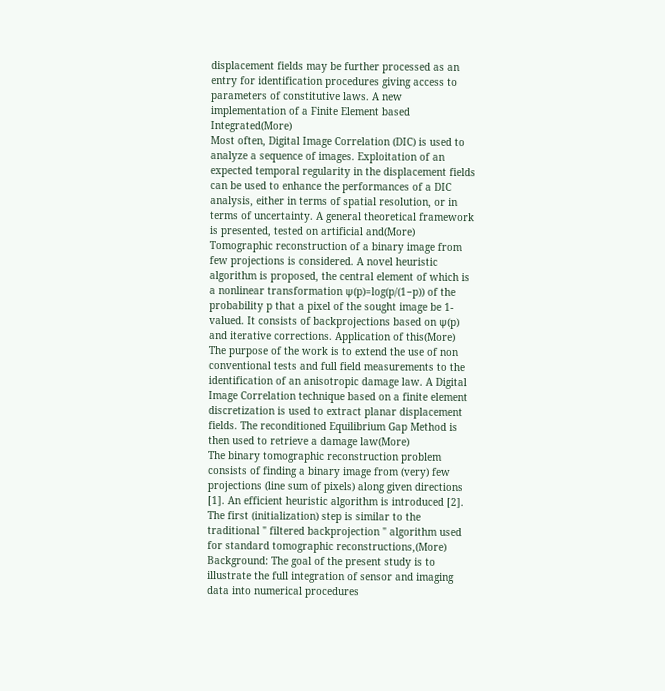displacement fields may be further processed as an entry for identification procedures giving access to parameters of constitutive laws. A new implementation of a Finite Element based Integrated(More)
Most often, Digital Image Correlation (DIC) is used to analyze a sequence of images. Exploitation of an expected temporal regularity in the displacement fields can be used to enhance the performances of a DIC analysis, either in terms of spatial resolution, or in terms of uncertainty. A general theoretical framework is presented, tested on artificial and(More)
Tomographic reconstruction of a binary image from few projections is considered. A novel heuristic algorithm is proposed, the central element of which is a nonlinear transformation ψ(p)=log(p/(1−p)) of the probability p that a pixel of the sought image be 1-valued. It consists of backprojections based on ψ(p) and iterative corrections. Application of this(More)
The purpose of the work is to extend the use of non conventional tests and full field measurements to the identification of an anisotropic damage law. A Digital Image Correlation technique based on a finite element discretization is used to extract planar displacement fields. The reconditioned Equilibrium Gap Method is then used to retrieve a damage law(More)
The binary tomographic reconstruction problem consists of finding a binary image from (very) few projections (line sum of pixels) along given directions [1]. An efficient heuristic algorithm is introduced [2]. The first (initialization) step is similar to the traditional " filtered backprojection " algorithm used for standard tomographic reconstructions,(More)
Background: The goal of the present study is to illustrate the full integration of sensor and imaging data into numerical procedures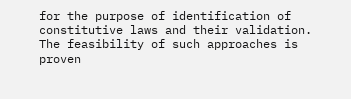for the purpose of identification of constitutive laws and their validation. The feasibility of such approaches is proven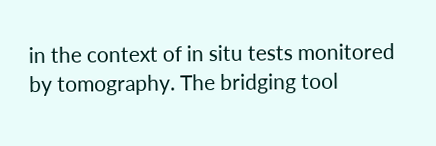in the context of in situ tests monitored by tomography. The bridging tool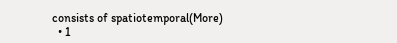consists of spatiotemporal(More)
  • 1